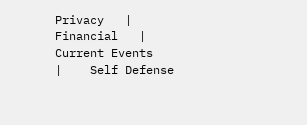Privacy   |    Financial   |    Current Events   |    Self Defense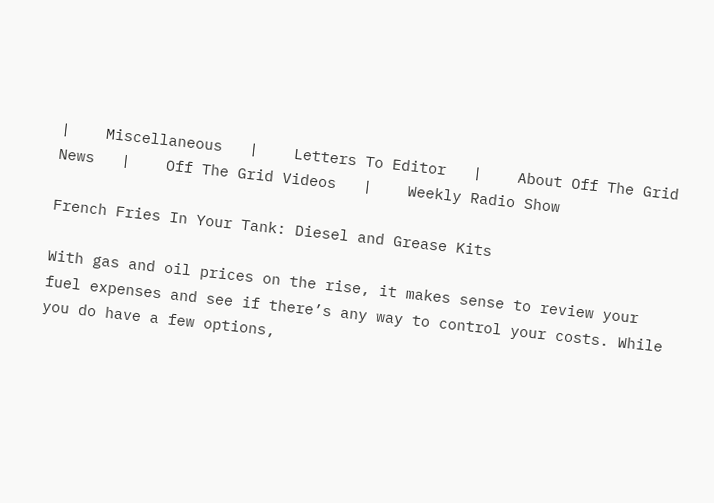|    Miscellaneous   |    Letters To Editor   |    About Off The Grid News   |    Off The Grid Videos   |    Weekly Radio Show

French Fries In Your Tank: Diesel and Grease Kits

With gas and oil prices on the rise, it makes sense to review your fuel expenses and see if there’s any way to control your costs. While you do have a few options,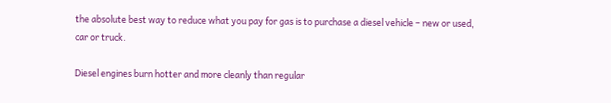the absolute best way to reduce what you pay for gas is to purchase a diesel vehicle – new or used, car or truck.

Diesel engines burn hotter and more cleanly than regular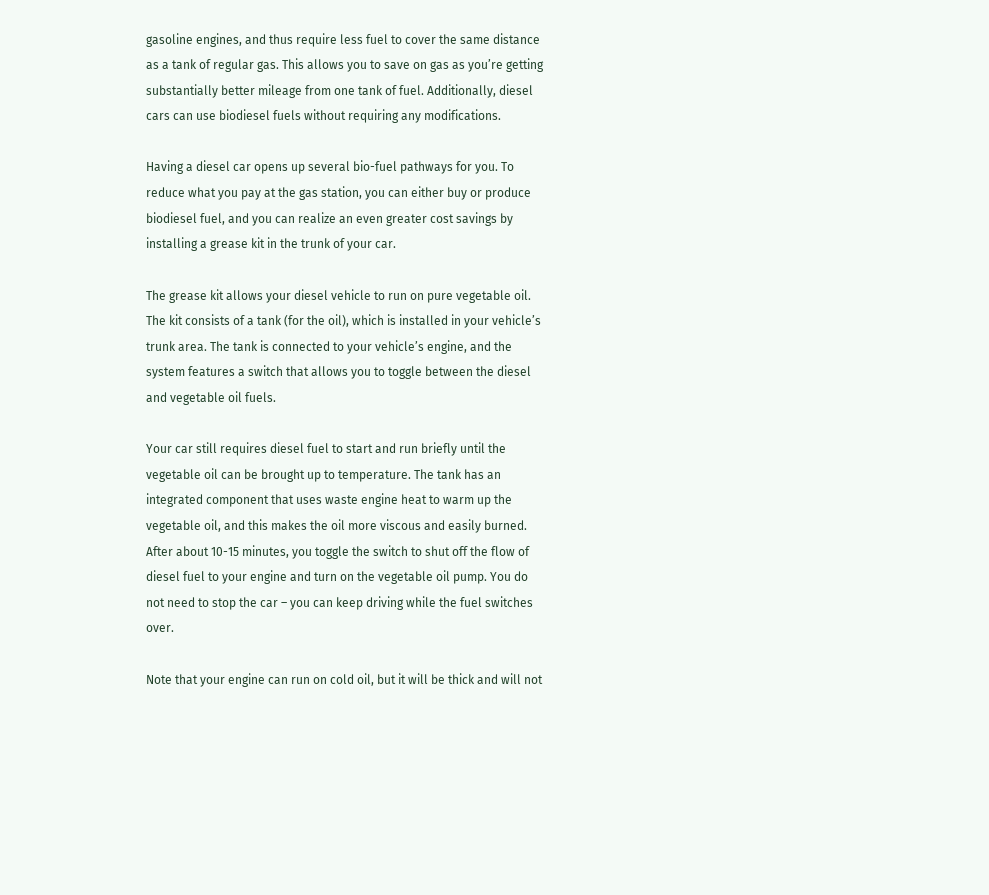gasoline engines, and thus require less fuel to cover the same distance as a tank of regular gas. This allows you to save on gas as you’re getting substantially better mileage from one tank of fuel. Additionally, diesel cars can use biodiesel fuels without requiring any modifications.

Having a diesel car opens up several bio-fuel pathways for you. To reduce what you pay at the gas station, you can either buy or produce biodiesel fuel, and you can realize an even greater cost savings by installing a grease kit in the trunk of your car.

The grease kit allows your diesel vehicle to run on pure vegetable oil. The kit consists of a tank (for the oil), which is installed in your vehicle’s trunk area. The tank is connected to your vehicle’s engine, and the system features a switch that allows you to toggle between the diesel and vegetable oil fuels.

Your car still requires diesel fuel to start and run briefly until the vegetable oil can be brought up to temperature. The tank has an integrated component that uses waste engine heat to warm up the vegetable oil, and this makes the oil more viscous and easily burned. After about 10-15 minutes, you toggle the switch to shut off the flow of diesel fuel to your engine and turn on the vegetable oil pump. You do not need to stop the car – you can keep driving while the fuel switches over.

Note that your engine can run on cold oil, but it will be thick and will not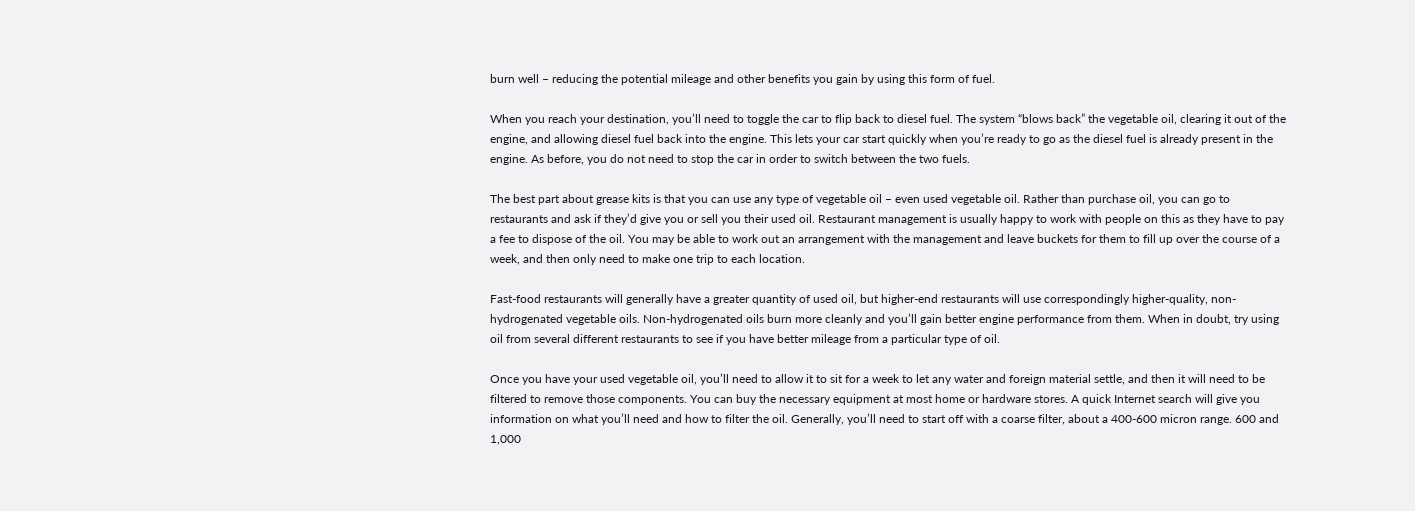burn well – reducing the potential mileage and other benefits you gain by using this form of fuel.

When you reach your destination, you’ll need to toggle the car to flip back to diesel fuel. The system “blows back” the vegetable oil, clearing it out of the engine, and allowing diesel fuel back into the engine. This lets your car start quickly when you’re ready to go as the diesel fuel is already present in the engine. As before, you do not need to stop the car in order to switch between the two fuels.

The best part about grease kits is that you can use any type of vegetable oil – even used vegetable oil. Rather than purchase oil, you can go to restaurants and ask if they’d give you or sell you their used oil. Restaurant management is usually happy to work with people on this as they have to pay a fee to dispose of the oil. You may be able to work out an arrangement with the management and leave buckets for them to fill up over the course of a week, and then only need to make one trip to each location.

Fast-food restaurants will generally have a greater quantity of used oil, but higher-end restaurants will use correspondingly higher-quality, non-hydrogenated vegetable oils. Non-hydrogenated oils burn more cleanly and you’ll gain better engine performance from them. When in doubt, try using oil from several different restaurants to see if you have better mileage from a particular type of oil.

Once you have your used vegetable oil, you’ll need to allow it to sit for a week to let any water and foreign material settle, and then it will need to be filtered to remove those components. You can buy the necessary equipment at most home or hardware stores. A quick Internet search will give you information on what you’ll need and how to filter the oil. Generally, you’ll need to start off with a coarse filter, about a 400-600 micron range. 600 and 1,000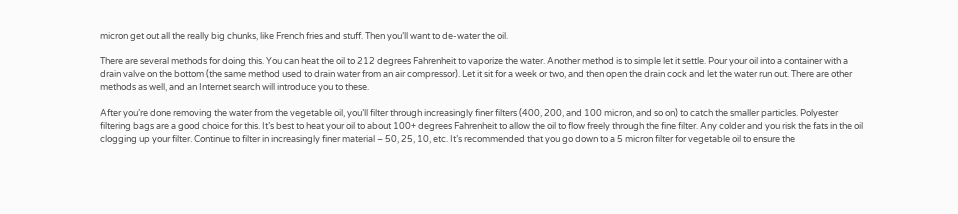micron get out all the really big chunks, like French fries and stuff. Then you’ll want to de-water the oil.

There are several methods for doing this. You can heat the oil to 212 degrees Fahrenheit to vaporize the water. Another method is to simple let it settle. Pour your oil into a container with a drain valve on the bottom (the same method used to drain water from an air compressor). Let it sit for a week or two, and then open the drain cock and let the water run out. There are other methods as well, and an Internet search will introduce you to these.

After you’re done removing the water from the vegetable oil, you’ll filter through increasingly finer filters (400, 200, and 100 micron, and so on) to catch the smaller particles. Polyester filtering bags are a good choice for this. It’s best to heat your oil to about 100+ degrees Fahrenheit to allow the oil to flow freely through the fine filter. Any colder and you risk the fats in the oil clogging up your filter. Continue to filter in increasingly finer material – 50, 25, 10, etc. It’s recommended that you go down to a 5 micron filter for vegetable oil to ensure the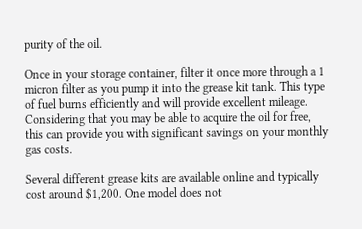purity of the oil.

Once in your storage container, filter it once more through a 1 micron filter as you pump it into the grease kit tank. This type of fuel burns efficiently and will provide excellent mileage. Considering that you may be able to acquire the oil for free, this can provide you with significant savings on your monthly gas costs.

Several different grease kits are available online and typically cost around $1,200. One model does not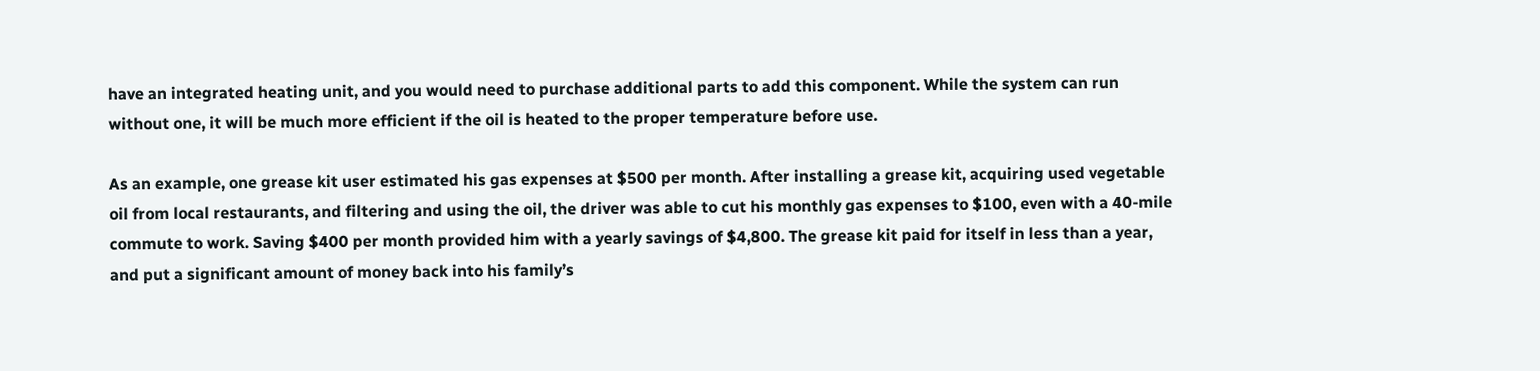have an integrated heating unit, and you would need to purchase additional parts to add this component. While the system can run without one, it will be much more efficient if the oil is heated to the proper temperature before use.

As an example, one grease kit user estimated his gas expenses at $500 per month. After installing a grease kit, acquiring used vegetable oil from local restaurants, and filtering and using the oil, the driver was able to cut his monthly gas expenses to $100, even with a 40-mile commute to work. Saving $400 per month provided him with a yearly savings of $4,800. The grease kit paid for itself in less than a year, and put a significant amount of money back into his family’s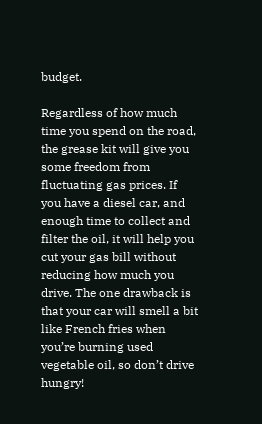budget.

Regardless of how much time you spend on the road, the grease kit will give you some freedom from fluctuating gas prices. If you have a diesel car, and enough time to collect and filter the oil, it will help you cut your gas bill without reducing how much you drive. The one drawback is that your car will smell a bit like French fries when you’re burning used vegetable oil, so don’t drive hungry!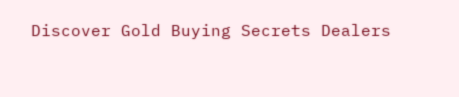Discover Gold Buying Secrets Dealers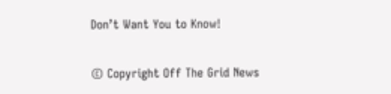Don’t Want You to Know!

© Copyright Off The Grid News